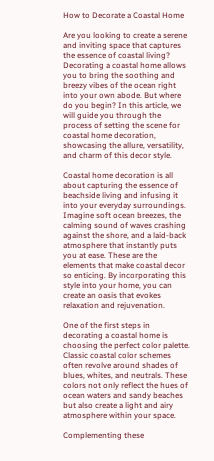How to Decorate a Coastal Home

Are you looking to create a serene and inviting space that captures the essence of coastal living? Decorating a coastal home allows you to bring the soothing and breezy vibes of the ocean right into your own abode. But where do you begin? In this article, we will guide you through the process of setting the scene for coastal home decoration, showcasing the allure, versatility, and charm of this decor style.

Coastal home decoration is all about capturing the essence of beachside living and infusing it into your everyday surroundings. Imagine soft ocean breezes, the calming sound of waves crashing against the shore, and a laid-back atmosphere that instantly puts you at ease. These are the elements that make coastal decor so enticing. By incorporating this style into your home, you can create an oasis that evokes relaxation and rejuvenation.

One of the first steps in decorating a coastal home is choosing the perfect color palette. Classic coastal color schemes often revolve around shades of blues, whites, and neutrals. These colors not only reflect the hues of ocean waters and sandy beaches but also create a light and airy atmosphere within your space.

Complementing these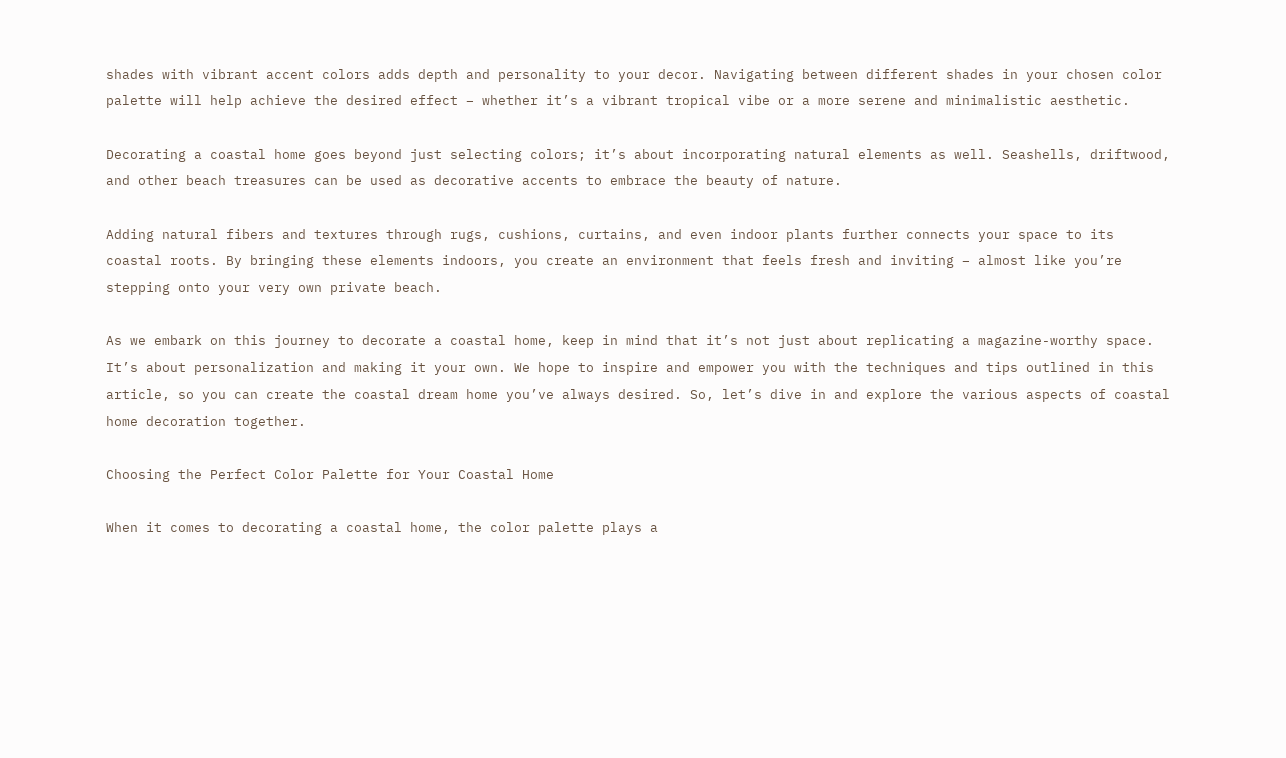shades with vibrant accent colors adds depth and personality to your decor. Navigating between different shades in your chosen color palette will help achieve the desired effect – whether it’s a vibrant tropical vibe or a more serene and minimalistic aesthetic.

Decorating a coastal home goes beyond just selecting colors; it’s about incorporating natural elements as well. Seashells, driftwood, and other beach treasures can be used as decorative accents to embrace the beauty of nature.

Adding natural fibers and textures through rugs, cushions, curtains, and even indoor plants further connects your space to its coastal roots. By bringing these elements indoors, you create an environment that feels fresh and inviting – almost like you’re stepping onto your very own private beach.

As we embark on this journey to decorate a coastal home, keep in mind that it’s not just about replicating a magazine-worthy space. It’s about personalization and making it your own. We hope to inspire and empower you with the techniques and tips outlined in this article, so you can create the coastal dream home you’ve always desired. So, let’s dive in and explore the various aspects of coastal home decoration together.

Choosing the Perfect Color Palette for Your Coastal Home

When it comes to decorating a coastal home, the color palette plays a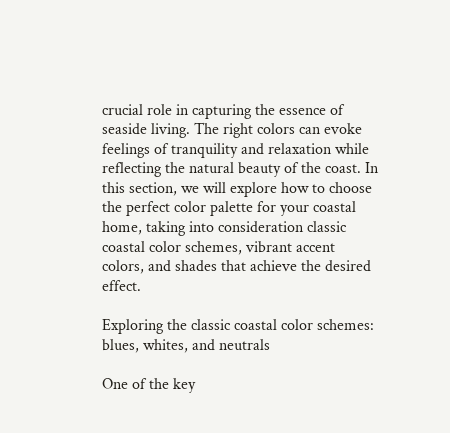crucial role in capturing the essence of seaside living. The right colors can evoke feelings of tranquility and relaxation while reflecting the natural beauty of the coast. In this section, we will explore how to choose the perfect color palette for your coastal home, taking into consideration classic coastal color schemes, vibrant accent colors, and shades that achieve the desired effect.

Exploring the classic coastal color schemes: blues, whites, and neutrals

One of the key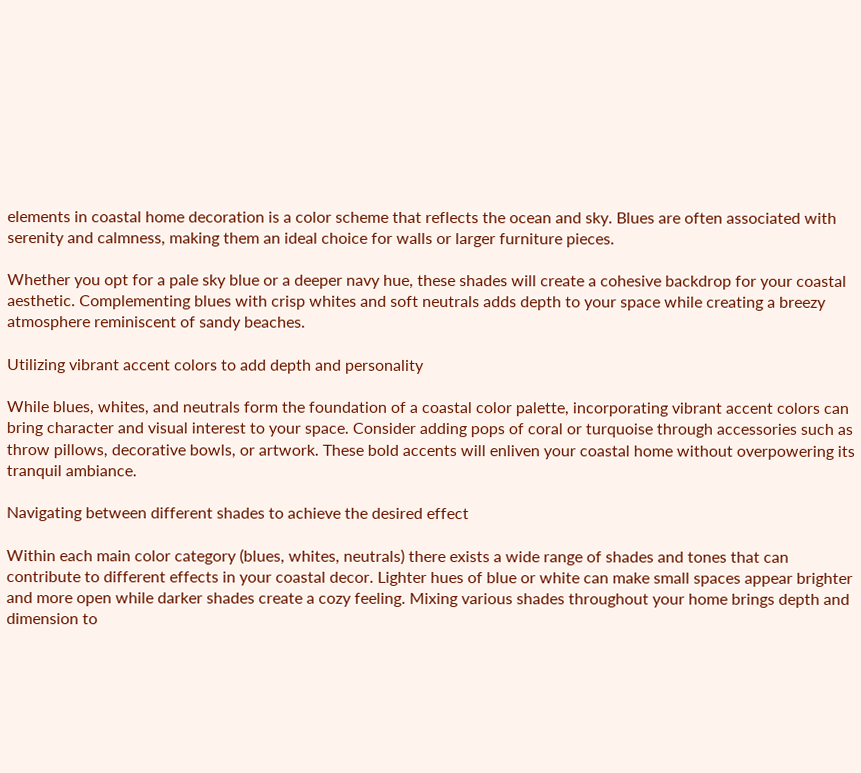elements in coastal home decoration is a color scheme that reflects the ocean and sky. Blues are often associated with serenity and calmness, making them an ideal choice for walls or larger furniture pieces.

Whether you opt for a pale sky blue or a deeper navy hue, these shades will create a cohesive backdrop for your coastal aesthetic. Complementing blues with crisp whites and soft neutrals adds depth to your space while creating a breezy atmosphere reminiscent of sandy beaches.

Utilizing vibrant accent colors to add depth and personality

While blues, whites, and neutrals form the foundation of a coastal color palette, incorporating vibrant accent colors can bring character and visual interest to your space. Consider adding pops of coral or turquoise through accessories such as throw pillows, decorative bowls, or artwork. These bold accents will enliven your coastal home without overpowering its tranquil ambiance.

Navigating between different shades to achieve the desired effect

Within each main color category (blues, whites, neutrals) there exists a wide range of shades and tones that can contribute to different effects in your coastal decor. Lighter hues of blue or white can make small spaces appear brighter and more open while darker shades create a cozy feeling. Mixing various shades throughout your home brings depth and dimension to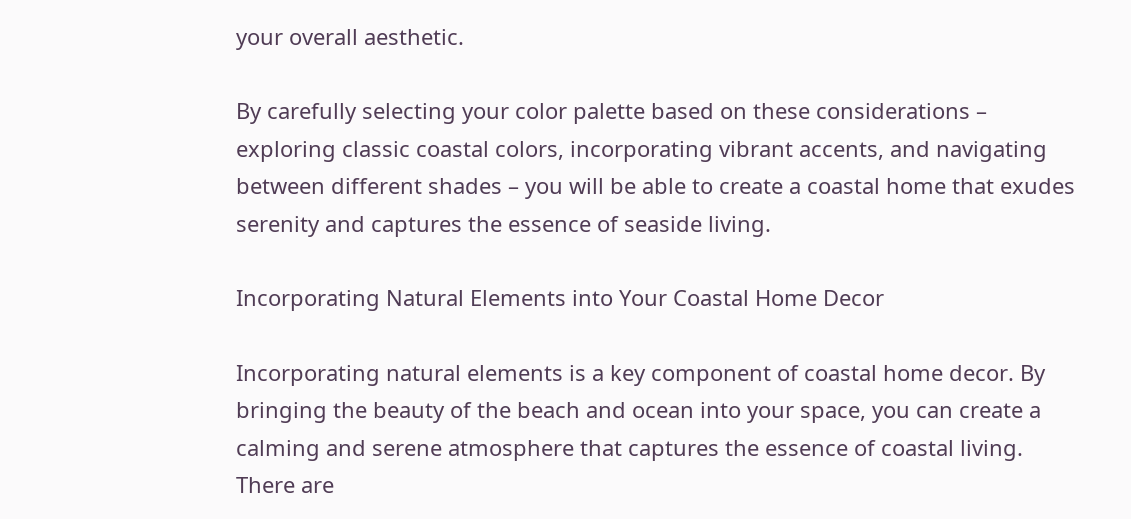your overall aesthetic.

By carefully selecting your color palette based on these considerations – exploring classic coastal colors, incorporating vibrant accents, and navigating between different shades – you will be able to create a coastal home that exudes serenity and captures the essence of seaside living.

Incorporating Natural Elements into Your Coastal Home Decor

Incorporating natural elements is a key component of coastal home decor. By bringing the beauty of the beach and ocean into your space, you can create a calming and serene atmosphere that captures the essence of coastal living. There are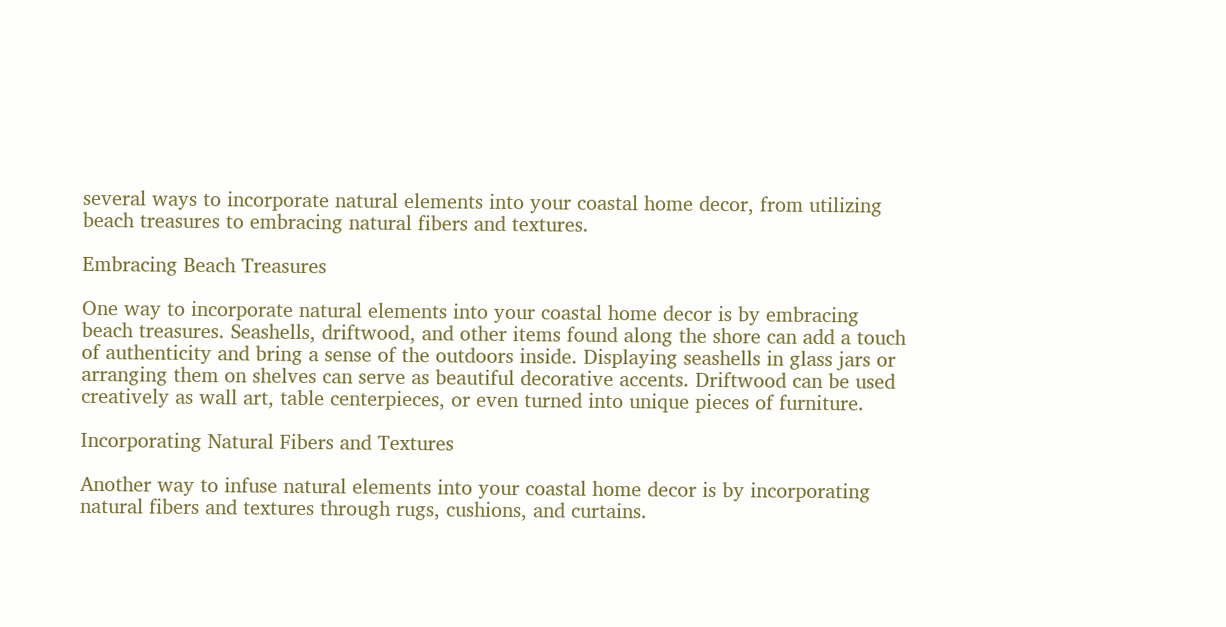several ways to incorporate natural elements into your coastal home decor, from utilizing beach treasures to embracing natural fibers and textures.

Embracing Beach Treasures

One way to incorporate natural elements into your coastal home decor is by embracing beach treasures. Seashells, driftwood, and other items found along the shore can add a touch of authenticity and bring a sense of the outdoors inside. Displaying seashells in glass jars or arranging them on shelves can serve as beautiful decorative accents. Driftwood can be used creatively as wall art, table centerpieces, or even turned into unique pieces of furniture.

Incorporating Natural Fibers and Textures

Another way to infuse natural elements into your coastal home decor is by incorporating natural fibers and textures through rugs, cushions, and curtains.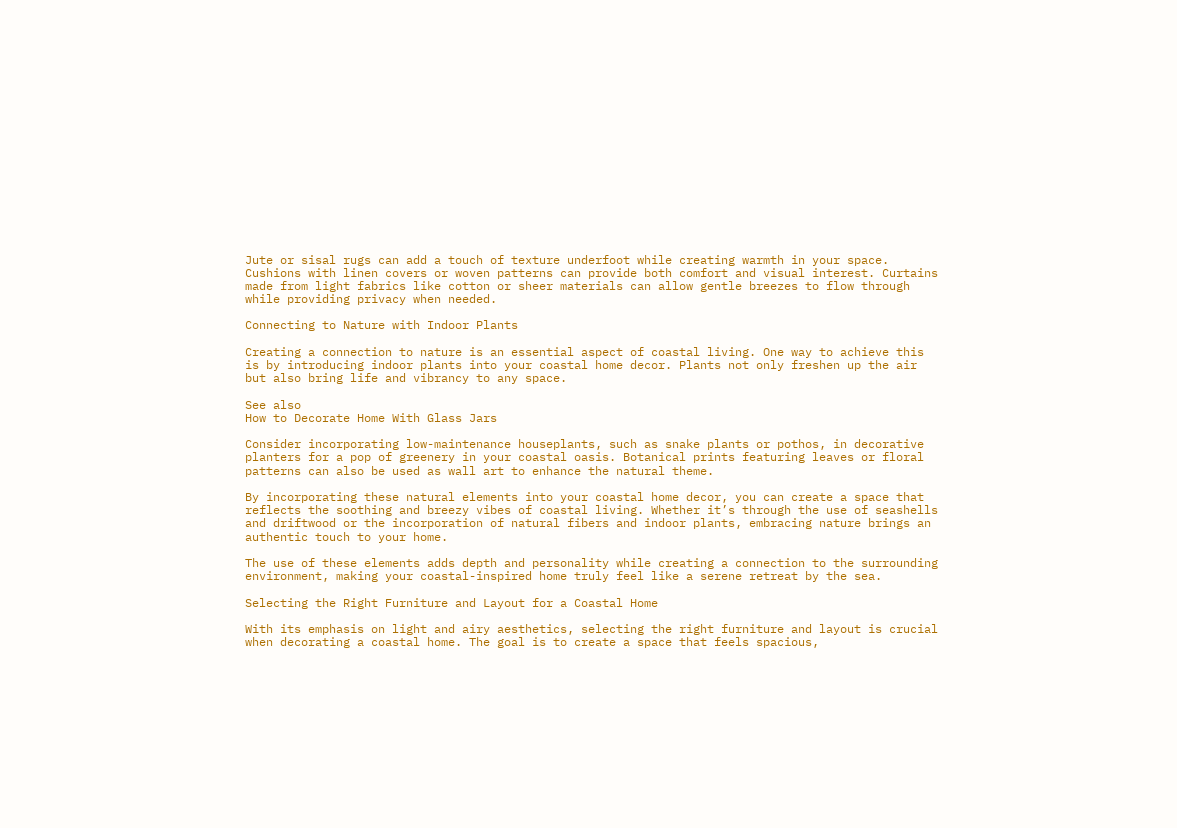Jute or sisal rugs can add a touch of texture underfoot while creating warmth in your space. Cushions with linen covers or woven patterns can provide both comfort and visual interest. Curtains made from light fabrics like cotton or sheer materials can allow gentle breezes to flow through while providing privacy when needed.

Connecting to Nature with Indoor Plants

Creating a connection to nature is an essential aspect of coastal living. One way to achieve this is by introducing indoor plants into your coastal home decor. Plants not only freshen up the air but also bring life and vibrancy to any space.

See also
How to Decorate Home With Glass Jars

Consider incorporating low-maintenance houseplants, such as snake plants or pothos, in decorative planters for a pop of greenery in your coastal oasis. Botanical prints featuring leaves or floral patterns can also be used as wall art to enhance the natural theme.

By incorporating these natural elements into your coastal home decor, you can create a space that reflects the soothing and breezy vibes of coastal living. Whether it’s through the use of seashells and driftwood or the incorporation of natural fibers and indoor plants, embracing nature brings an authentic touch to your home.

The use of these elements adds depth and personality while creating a connection to the surrounding environment, making your coastal-inspired home truly feel like a serene retreat by the sea.

Selecting the Right Furniture and Layout for a Coastal Home

With its emphasis on light and airy aesthetics, selecting the right furniture and layout is crucial when decorating a coastal home. The goal is to create a space that feels spacious,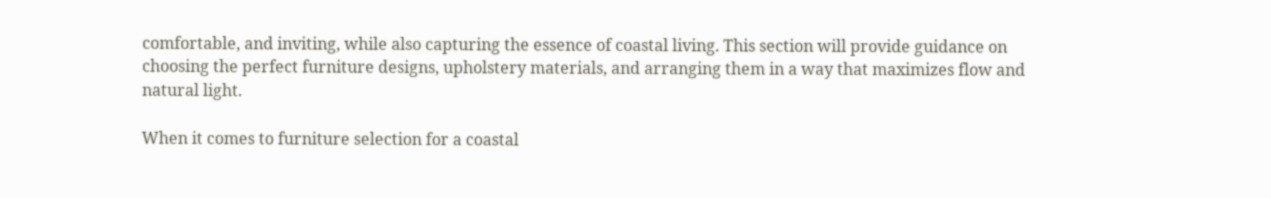comfortable, and inviting, while also capturing the essence of coastal living. This section will provide guidance on choosing the perfect furniture designs, upholstery materials, and arranging them in a way that maximizes flow and natural light.

When it comes to furniture selection for a coastal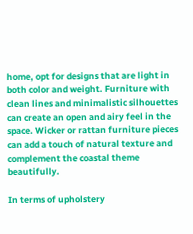home, opt for designs that are light in both color and weight. Furniture with clean lines and minimalistic silhouettes can create an open and airy feel in the space. Wicker or rattan furniture pieces can add a touch of natural texture and complement the coastal theme beautifully.

In terms of upholstery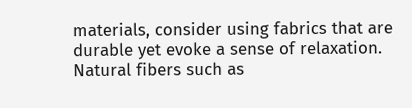materials, consider using fabrics that are durable yet evoke a sense of relaxation. Natural fibers such as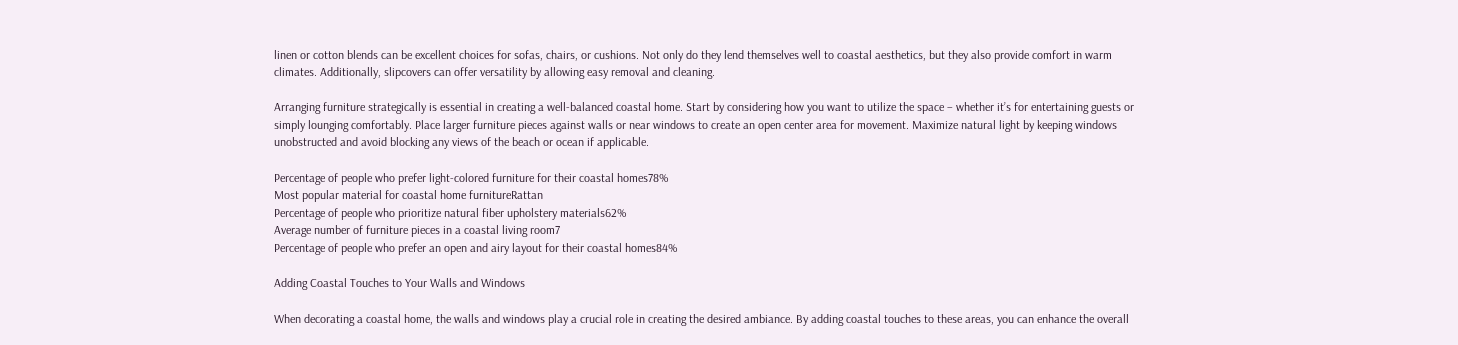linen or cotton blends can be excellent choices for sofas, chairs, or cushions. Not only do they lend themselves well to coastal aesthetics, but they also provide comfort in warm climates. Additionally, slipcovers can offer versatility by allowing easy removal and cleaning.

Arranging furniture strategically is essential in creating a well-balanced coastal home. Start by considering how you want to utilize the space – whether it’s for entertaining guests or simply lounging comfortably. Place larger furniture pieces against walls or near windows to create an open center area for movement. Maximize natural light by keeping windows unobstructed and avoid blocking any views of the beach or ocean if applicable.

Percentage of people who prefer light-colored furniture for their coastal homes78%
Most popular material for coastal home furnitureRattan
Percentage of people who prioritize natural fiber upholstery materials62%
Average number of furniture pieces in a coastal living room7
Percentage of people who prefer an open and airy layout for their coastal homes84%

Adding Coastal Touches to Your Walls and Windows

When decorating a coastal home, the walls and windows play a crucial role in creating the desired ambiance. By adding coastal touches to these areas, you can enhance the overall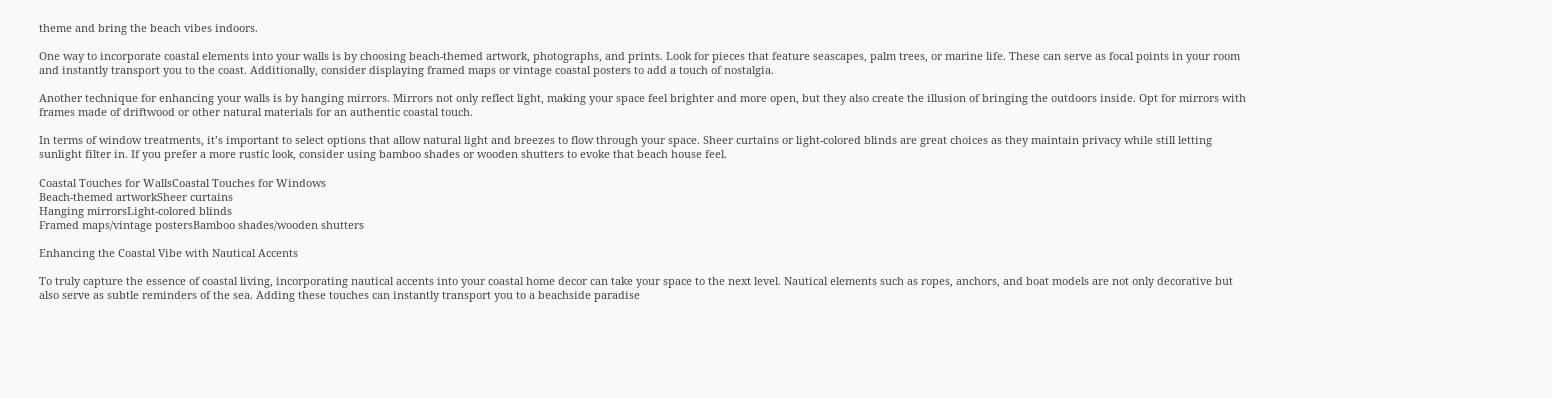theme and bring the beach vibes indoors.

One way to incorporate coastal elements into your walls is by choosing beach-themed artwork, photographs, and prints. Look for pieces that feature seascapes, palm trees, or marine life. These can serve as focal points in your room and instantly transport you to the coast. Additionally, consider displaying framed maps or vintage coastal posters to add a touch of nostalgia.

Another technique for enhancing your walls is by hanging mirrors. Mirrors not only reflect light, making your space feel brighter and more open, but they also create the illusion of bringing the outdoors inside. Opt for mirrors with frames made of driftwood or other natural materials for an authentic coastal touch.

In terms of window treatments, it’s important to select options that allow natural light and breezes to flow through your space. Sheer curtains or light-colored blinds are great choices as they maintain privacy while still letting sunlight filter in. If you prefer a more rustic look, consider using bamboo shades or wooden shutters to evoke that beach house feel.

Coastal Touches for WallsCoastal Touches for Windows
Beach-themed artworkSheer curtains
Hanging mirrorsLight-colored blinds
Framed maps/vintage postersBamboo shades/wooden shutters

Enhancing the Coastal Vibe with Nautical Accents

To truly capture the essence of coastal living, incorporating nautical accents into your coastal home decor can take your space to the next level. Nautical elements such as ropes, anchors, and boat models are not only decorative but also serve as subtle reminders of the sea. Adding these touches can instantly transport you to a beachside paradise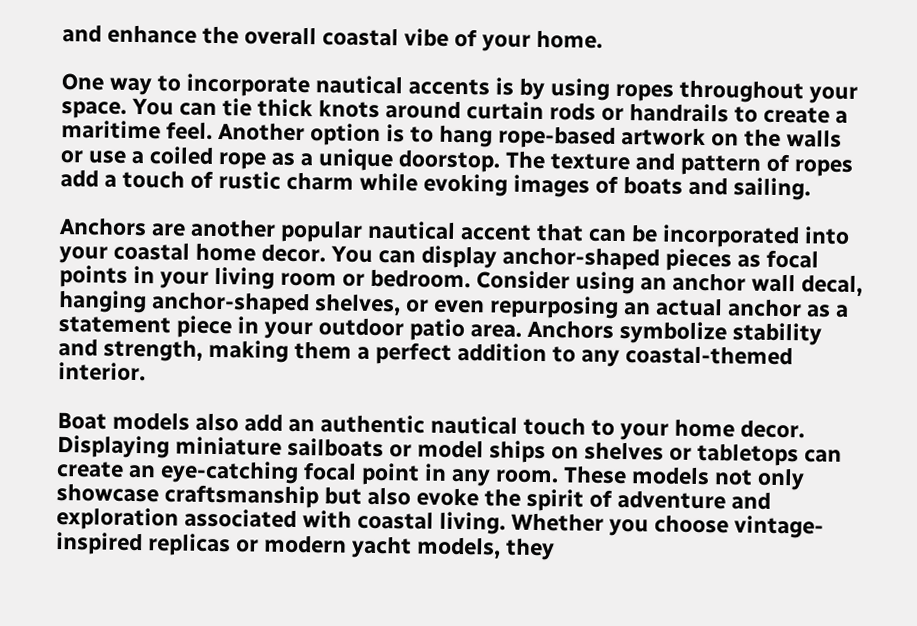and enhance the overall coastal vibe of your home.

One way to incorporate nautical accents is by using ropes throughout your space. You can tie thick knots around curtain rods or handrails to create a maritime feel. Another option is to hang rope-based artwork on the walls or use a coiled rope as a unique doorstop. The texture and pattern of ropes add a touch of rustic charm while evoking images of boats and sailing.

Anchors are another popular nautical accent that can be incorporated into your coastal home decor. You can display anchor-shaped pieces as focal points in your living room or bedroom. Consider using an anchor wall decal, hanging anchor-shaped shelves, or even repurposing an actual anchor as a statement piece in your outdoor patio area. Anchors symbolize stability and strength, making them a perfect addition to any coastal-themed interior.

Boat models also add an authentic nautical touch to your home decor. Displaying miniature sailboats or model ships on shelves or tabletops can create an eye-catching focal point in any room. These models not only showcase craftsmanship but also evoke the spirit of adventure and exploration associated with coastal living. Whether you choose vintage-inspired replicas or modern yacht models, they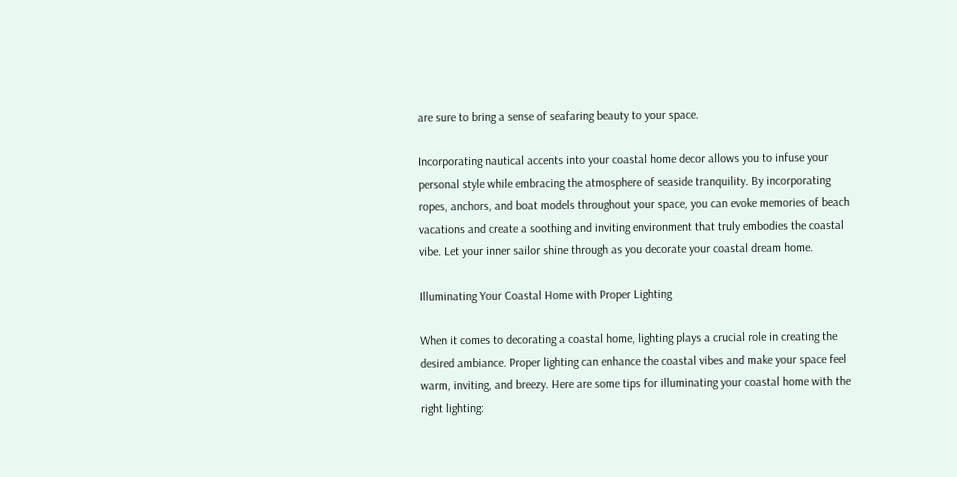are sure to bring a sense of seafaring beauty to your space.

Incorporating nautical accents into your coastal home decor allows you to infuse your personal style while embracing the atmosphere of seaside tranquility. By incorporating ropes, anchors, and boat models throughout your space, you can evoke memories of beach vacations and create a soothing and inviting environment that truly embodies the coastal vibe. Let your inner sailor shine through as you decorate your coastal dream home.

Illuminating Your Coastal Home with Proper Lighting

When it comes to decorating a coastal home, lighting plays a crucial role in creating the desired ambiance. Proper lighting can enhance the coastal vibes and make your space feel warm, inviting, and breezy. Here are some tips for illuminating your coastal home with the right lighting: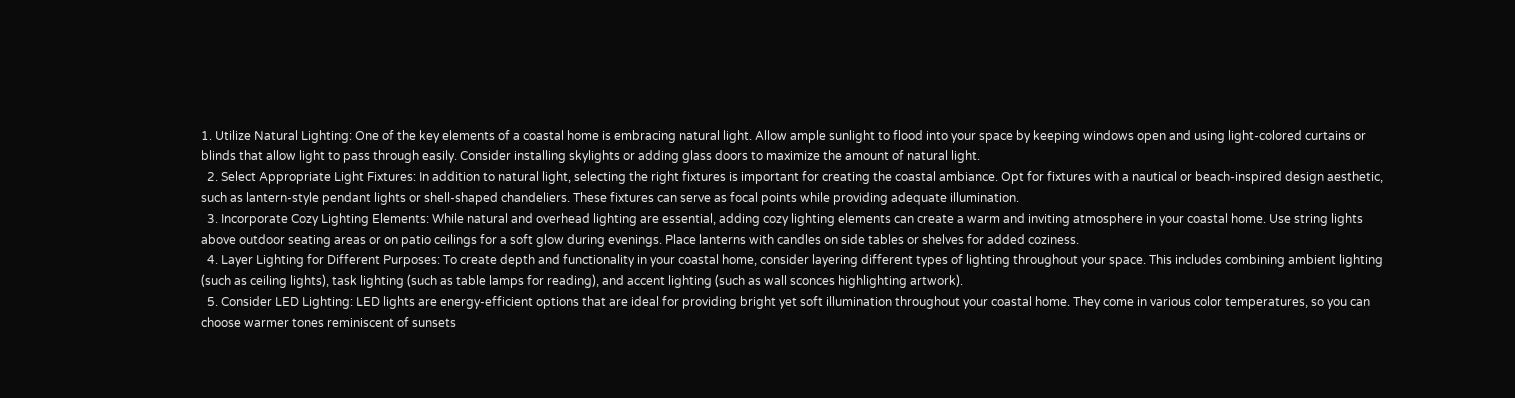1. Utilize Natural Lighting: One of the key elements of a coastal home is embracing natural light. Allow ample sunlight to flood into your space by keeping windows open and using light-colored curtains or blinds that allow light to pass through easily. Consider installing skylights or adding glass doors to maximize the amount of natural light.
  2. Select Appropriate Light Fixtures: In addition to natural light, selecting the right fixtures is important for creating the coastal ambiance. Opt for fixtures with a nautical or beach-inspired design aesthetic, such as lantern-style pendant lights or shell-shaped chandeliers. These fixtures can serve as focal points while providing adequate illumination.
  3. Incorporate Cozy Lighting Elements: While natural and overhead lighting are essential, adding cozy lighting elements can create a warm and inviting atmosphere in your coastal home. Use string lights above outdoor seating areas or on patio ceilings for a soft glow during evenings. Place lanterns with candles on side tables or shelves for added coziness.
  4. Layer Lighting for Different Purposes: To create depth and functionality in your coastal home, consider layering different types of lighting throughout your space. This includes combining ambient lighting (such as ceiling lights), task lighting (such as table lamps for reading), and accent lighting (such as wall sconces highlighting artwork).
  5. Consider LED Lighting: LED lights are energy-efficient options that are ideal for providing bright yet soft illumination throughout your coastal home. They come in various color temperatures, so you can choose warmer tones reminiscent of sunsets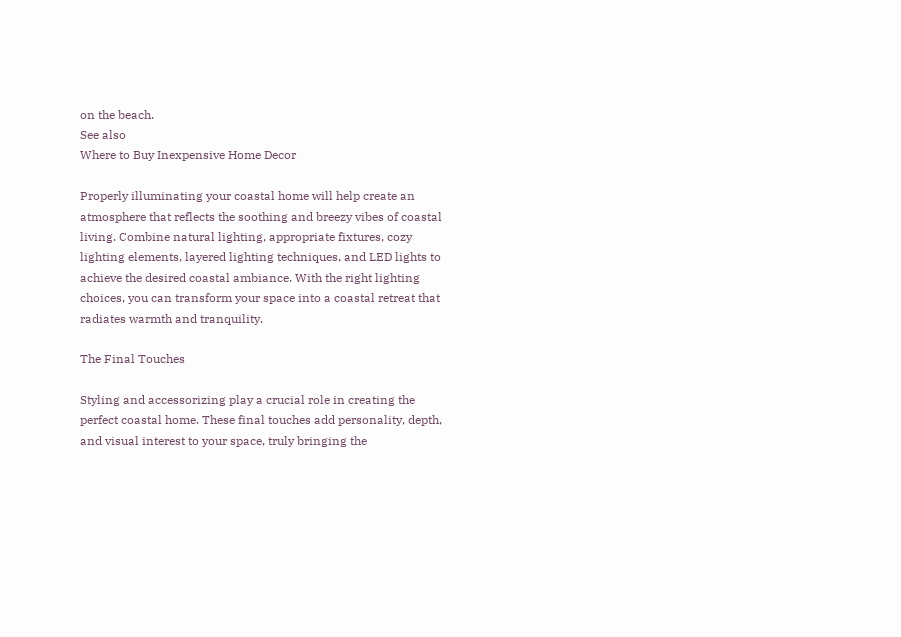on the beach.
See also
Where to Buy Inexpensive Home Decor

Properly illuminating your coastal home will help create an atmosphere that reflects the soothing and breezy vibes of coastal living. Combine natural lighting, appropriate fixtures, cozy lighting elements, layered lighting techniques, and LED lights to achieve the desired coastal ambiance. With the right lighting choices, you can transform your space into a coastal retreat that radiates warmth and tranquility.

The Final Touches

Styling and accessorizing play a crucial role in creating the perfect coastal home. These final touches add personality, depth, and visual interest to your space, truly bringing the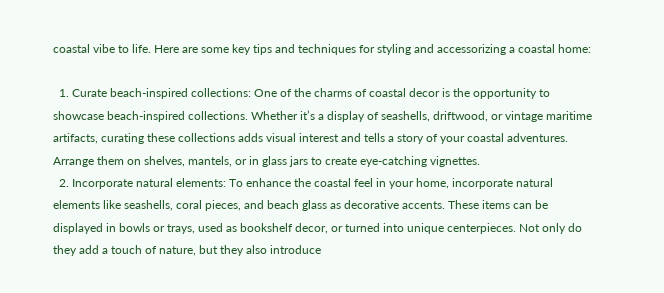coastal vibe to life. Here are some key tips and techniques for styling and accessorizing a coastal home:

  1. Curate beach-inspired collections: One of the charms of coastal decor is the opportunity to showcase beach-inspired collections. Whether it’s a display of seashells, driftwood, or vintage maritime artifacts, curating these collections adds visual interest and tells a story of your coastal adventures. Arrange them on shelves, mantels, or in glass jars to create eye-catching vignettes.
  2. Incorporate natural elements: To enhance the coastal feel in your home, incorporate natural elements like seashells, coral pieces, and beach glass as decorative accents. These items can be displayed in bowls or trays, used as bookshelf decor, or turned into unique centerpieces. Not only do they add a touch of nature, but they also introduce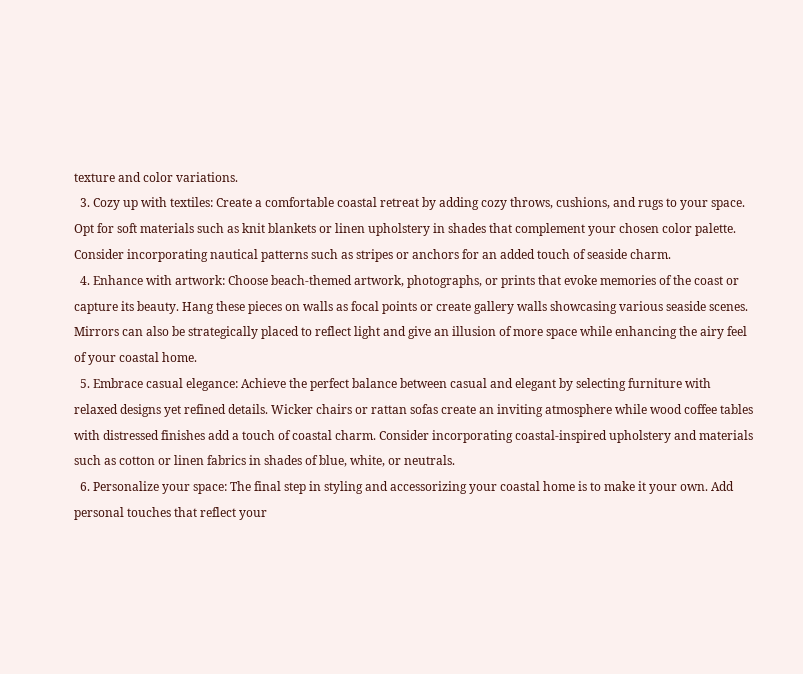texture and color variations.
  3. Cozy up with textiles: Create a comfortable coastal retreat by adding cozy throws, cushions, and rugs to your space. Opt for soft materials such as knit blankets or linen upholstery in shades that complement your chosen color palette. Consider incorporating nautical patterns such as stripes or anchors for an added touch of seaside charm.
  4. Enhance with artwork: Choose beach-themed artwork, photographs, or prints that evoke memories of the coast or capture its beauty. Hang these pieces on walls as focal points or create gallery walls showcasing various seaside scenes. Mirrors can also be strategically placed to reflect light and give an illusion of more space while enhancing the airy feel of your coastal home.
  5. Embrace casual elegance: Achieve the perfect balance between casual and elegant by selecting furniture with relaxed designs yet refined details. Wicker chairs or rattan sofas create an inviting atmosphere while wood coffee tables with distressed finishes add a touch of coastal charm. Consider incorporating coastal-inspired upholstery and materials such as cotton or linen fabrics in shades of blue, white, or neutrals.
  6. Personalize your space: The final step in styling and accessorizing your coastal home is to make it your own. Add personal touches that reflect your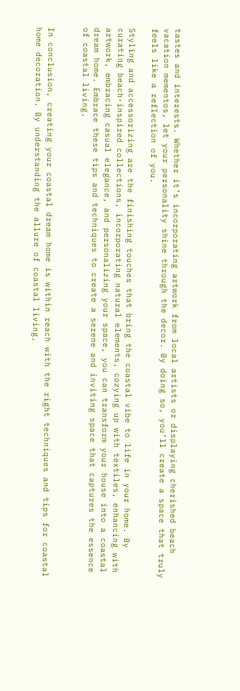tastes and interests. Whether it’s incorporating artwork from local artists or displaying cherished beach vacation mementos, let your personality shine through the decor. By doing so, you’ll create a space that truly feels like a reflection of you.

Styling and accessorizing are the finishing touches that bring the coastal vibe to life in your home. By curating beach-inspired collections, incorporating natural elements, cozying up with textiles, enhancing with artwork, embracing casual elegance, and personalizing your space, you can transform your house into a coastal dream home. Embrace these tips and techniques to create a serene and inviting space that captures the essence of coastal living.


In conclusion, creating your coastal dream home is within reach with the right techniques and tips for coastal home decoration. By understanding the allure of coastal living,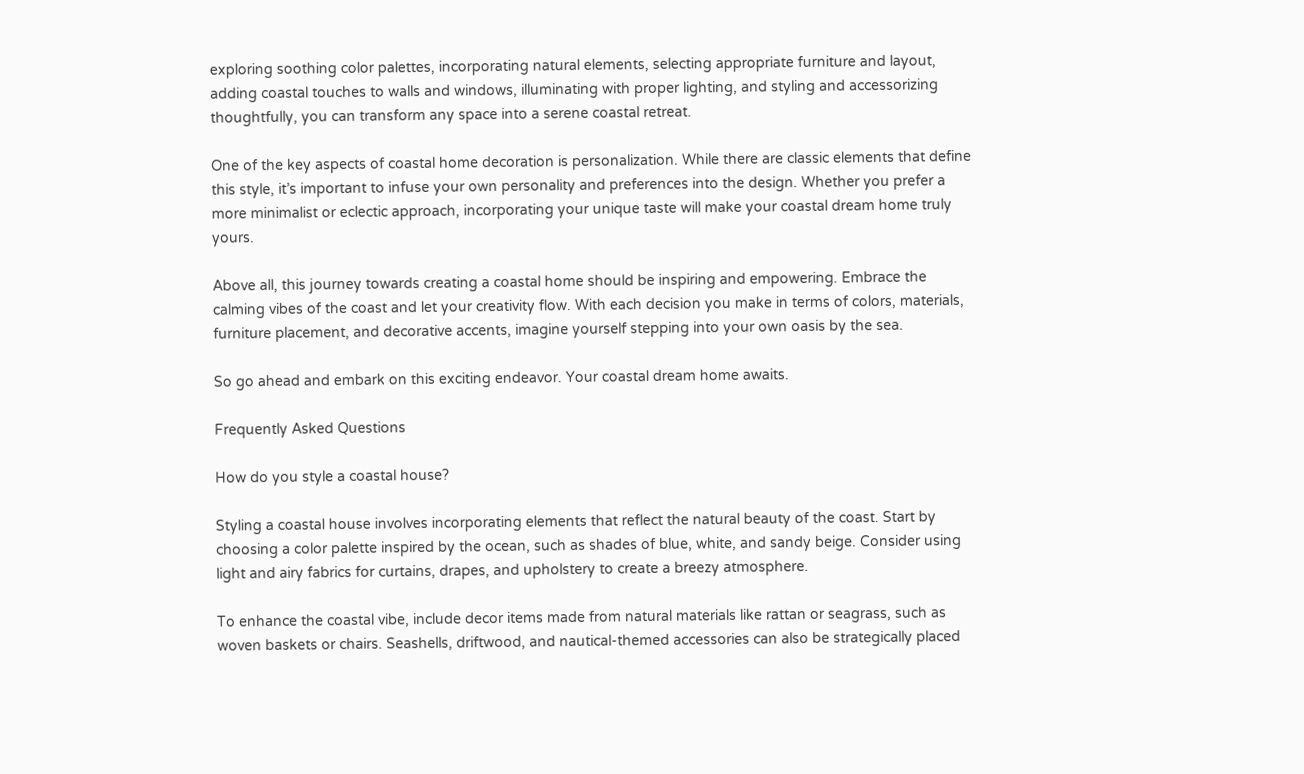exploring soothing color palettes, incorporating natural elements, selecting appropriate furniture and layout, adding coastal touches to walls and windows, illuminating with proper lighting, and styling and accessorizing thoughtfully, you can transform any space into a serene coastal retreat.

One of the key aspects of coastal home decoration is personalization. While there are classic elements that define this style, it’s important to infuse your own personality and preferences into the design. Whether you prefer a more minimalist or eclectic approach, incorporating your unique taste will make your coastal dream home truly yours.

Above all, this journey towards creating a coastal home should be inspiring and empowering. Embrace the calming vibes of the coast and let your creativity flow. With each decision you make in terms of colors, materials, furniture placement, and decorative accents, imagine yourself stepping into your own oasis by the sea.

So go ahead and embark on this exciting endeavor. Your coastal dream home awaits.

Frequently Asked Questions

How do you style a coastal house?

Styling a coastal house involves incorporating elements that reflect the natural beauty of the coast. Start by choosing a color palette inspired by the ocean, such as shades of blue, white, and sandy beige. Consider using light and airy fabrics for curtains, drapes, and upholstery to create a breezy atmosphere.

To enhance the coastal vibe, include decor items made from natural materials like rattan or seagrass, such as woven baskets or chairs. Seashells, driftwood, and nautical-themed accessories can also be strategically placed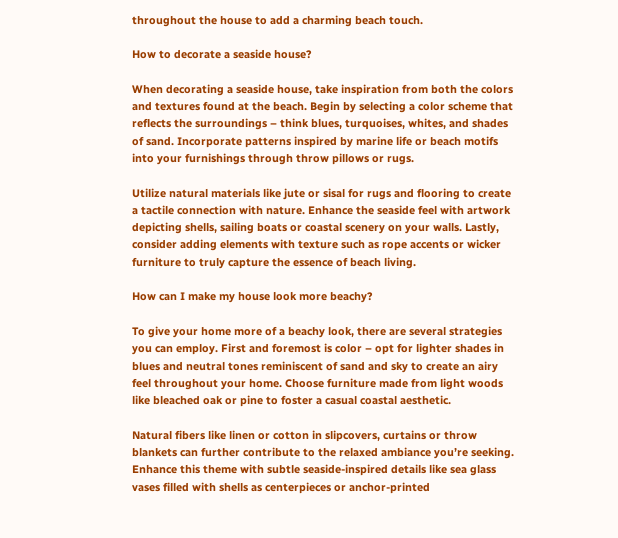throughout the house to add a charming beach touch.

How to decorate a seaside house?

When decorating a seaside house, take inspiration from both the colors and textures found at the beach. Begin by selecting a color scheme that reflects the surroundings – think blues, turquoises, whites, and shades of sand. Incorporate patterns inspired by marine life or beach motifs into your furnishings through throw pillows or rugs.

Utilize natural materials like jute or sisal for rugs and flooring to create a tactile connection with nature. Enhance the seaside feel with artwork depicting shells, sailing boats or coastal scenery on your walls. Lastly, consider adding elements with texture such as rope accents or wicker furniture to truly capture the essence of beach living.

How can I make my house look more beachy?

To give your home more of a beachy look, there are several strategies you can employ. First and foremost is color – opt for lighter shades in blues and neutral tones reminiscent of sand and sky to create an airy feel throughout your home. Choose furniture made from light woods like bleached oak or pine to foster a casual coastal aesthetic.

Natural fibers like linen or cotton in slipcovers, curtains or throw blankets can further contribute to the relaxed ambiance you’re seeking. Enhance this theme with subtle seaside-inspired details like sea glass vases filled with shells as centerpieces or anchor-printed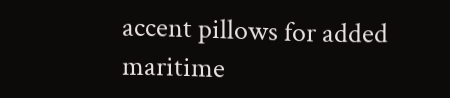accent pillows for added maritime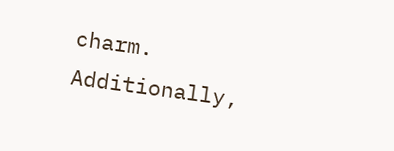charm. Additionally,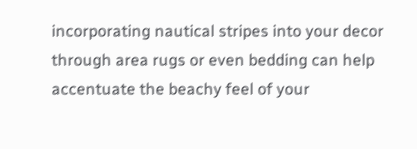incorporating nautical stripes into your decor through area rugs or even bedding can help accentuate the beachy feel of your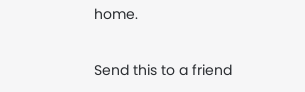home.

Send this to a friend